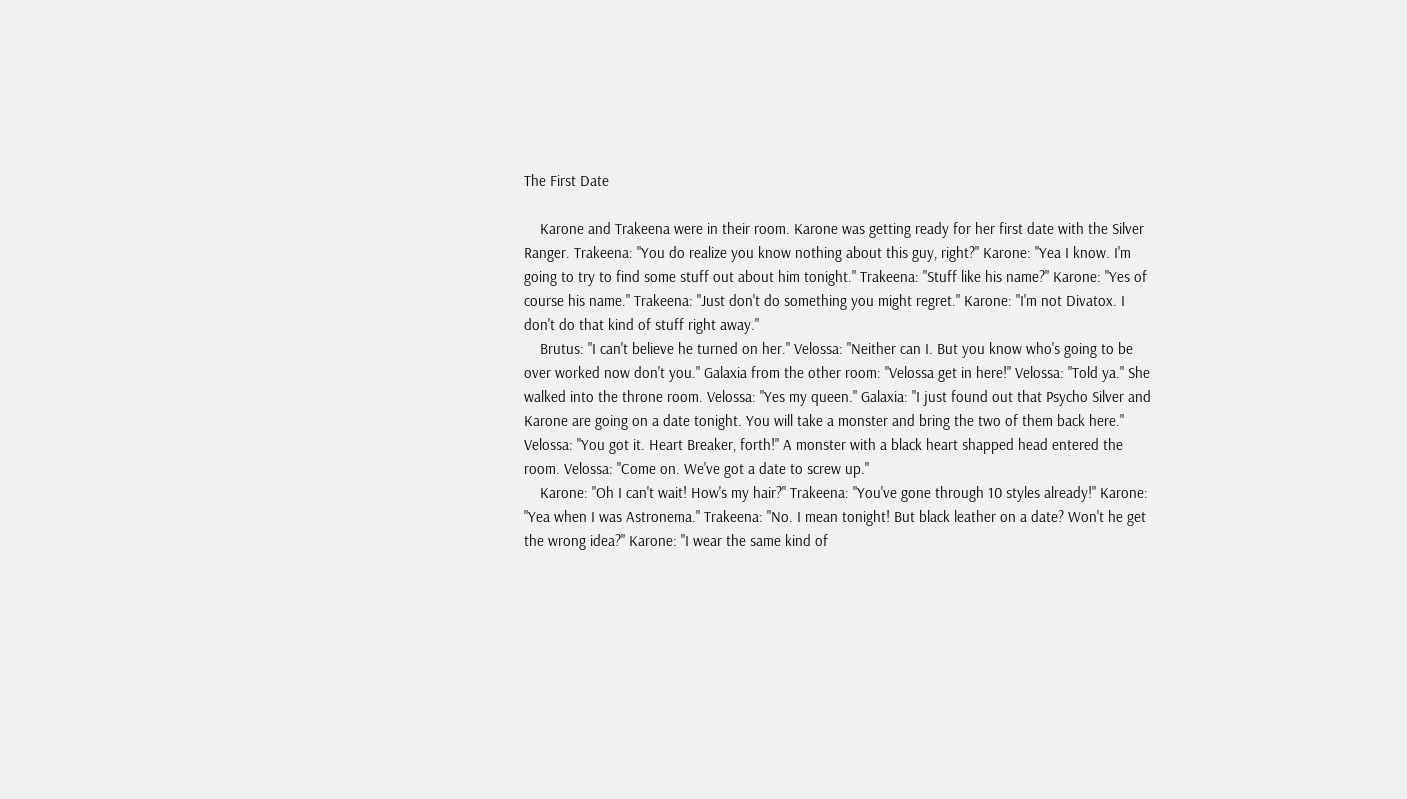The First Date

    Karone and Trakeena were in their room. Karone was getting ready for her first date with the Silver Ranger. Trakeena: "You do realize you know nothing about this guy, right?" Karone: "Yea I know. I'm going to try to find some stuff out about him tonight." Trakeena: "Stuff like his name?" Karone: "Yes of course his name." Trakeena: "Just don't do something you might regret." Karone: "I'm not Divatox. I don't do that kind of stuff right away."
    Brutus: "I can't believe he turned on her." Velossa: "Neither can I. But you know who's going to be over worked now don't you." Galaxia from the other room: "Velossa get in here!" Velossa: "Told ya." She walked into the throne room. Velossa: "Yes my queen." Galaxia: "I just found out that Psycho Silver and Karone are going on a date tonight. You will take a monster and bring the two of them back here." Velossa: "You got it. Heart Breaker, forth!" A monster with a black heart shapped head entered the room. Velossa: "Come on. We've got a date to screw up."
    Karone: "Oh I can't wait! How's my hair?" Trakeena: "You've gone through 10 styles already!" Karone: "Yea when I was Astronema." Trakeena: "No. I mean tonight! But black leather on a date? Won't he get the wrong idea?" Karone: "I wear the same kind of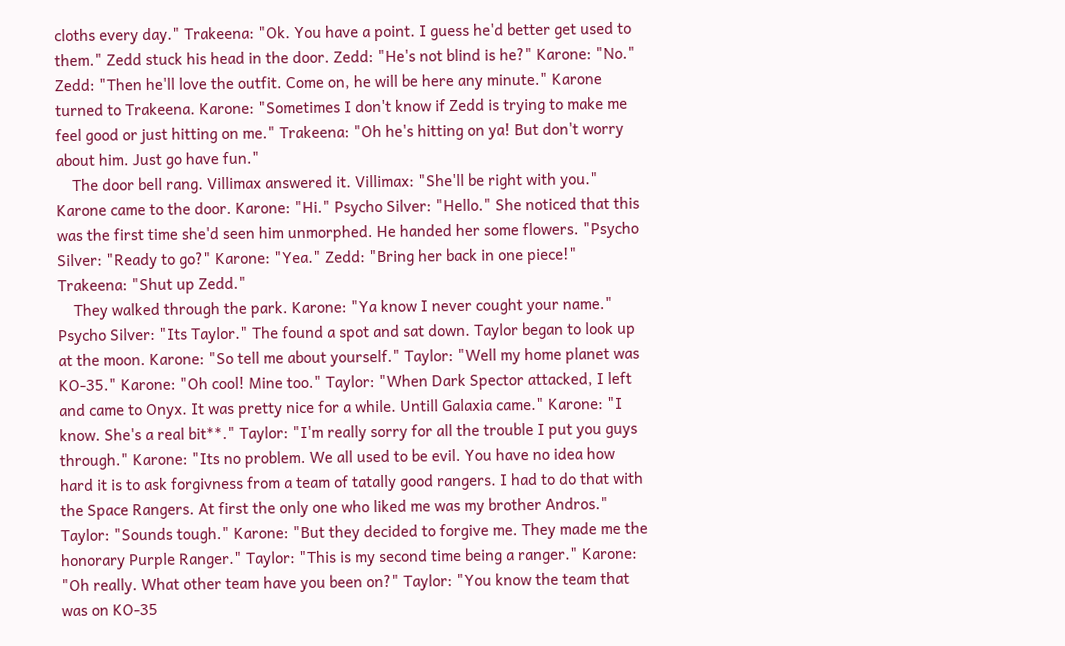cloths every day." Trakeena: "Ok. You have a point. I guess he'd better get used to them." Zedd stuck his head in the door. Zedd: "He's not blind is he?" Karone: "No." Zedd: "Then he'll love the outfit. Come on, he will be here any minute." Karone turned to Trakeena. Karone: "Sometimes I don't know if Zedd is trying to make me feel good or just hitting on me." Trakeena: "Oh he's hitting on ya! But don't worry about him. Just go have fun."
    The door bell rang. Villimax answered it. Villimax: "She'll be right with you." Karone came to the door. Karone: "Hi." Psycho Silver: "Hello." She noticed that this was the first time she'd seen him unmorphed. He handed her some flowers. "Psycho Silver: "Ready to go?" Karone: "Yea." Zedd: "Bring her back in one piece!" Trakeena: "Shut up Zedd."
    They walked through the park. Karone: "Ya know I never cought your name." Psycho Silver: "Its Taylor." The found a spot and sat down. Taylor began to look up at the moon. Karone: "So tell me about yourself." Taylor: "Well my home planet was KO-35." Karone: "Oh cool! Mine too." Taylor: "When Dark Spector attacked, I left and came to Onyx. It was pretty nice for a while. Untill Galaxia came." Karone: "I know. She's a real bit**." Taylor: "I'm really sorry for all the trouble I put you guys through." Karone: "Its no problem. We all used to be evil. You have no idea how hard it is to ask forgivness from a team of tatally good rangers. I had to do that with the Space Rangers. At first the only one who liked me was my brother Andros." Taylor: "Sounds tough." Karone: "But they decided to forgive me. They made me the honorary Purple Ranger." Taylor: "This is my second time being a ranger." Karone: "Oh really. What other team have you been on?" Taylor: "You know the team that was on KO-35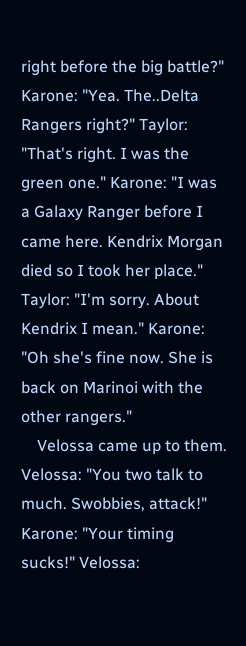right before the big battle?" Karone: "Yea. The..Delta Rangers right?" Taylor: "That's right. I was the green one." Karone: "I was a Galaxy Ranger before I came here. Kendrix Morgan died so I took her place." Taylor: "I'm sorry. About Kendrix I mean." Karone: "Oh she's fine now. She is back on Marinoi with the other rangers."
    Velossa came up to them. Velossa: "You two talk to much. Swobbies, attack!" Karone: "Your timing sucks!" Velossa: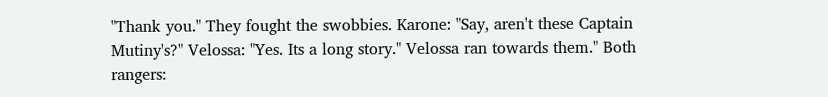"Thank you." They fought the swobbies. Karone: "Say, aren't these Captain Mutiny's?" Velossa: "Yes. Its a long story." Velossa ran towards them." Both rangers: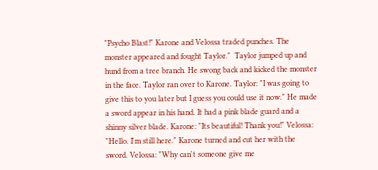"Psycho Blast!" Karone and Velossa traded punches. The monster appeared and fought Taylor."  Taylor jumped up and hund from a tree branch. He swong back and kicked the monster in the face. Taylor ran over to Karone. Taylor: "I was going to give this to you later but I guess you could use it now." He made a sword appear in his hand. It had a pink blade guard and a shinny silver blade. Karone: "Its beautiful! Thank you!" Velossa: "Hello. I'm still here." Karone turned and cut her with the sword. Velossa: "Why can't someone give me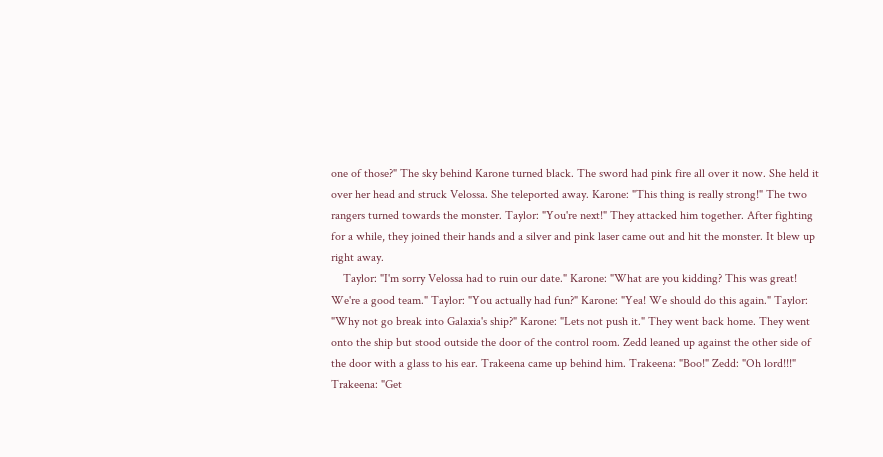one of those?" The sky behind Karone turned black. The sword had pink fire all over it now. She held it over her head and struck Velossa. She teleported away. Karone: "This thing is really strong!" The two rangers turned towards the monster. Taylor: "You're next!" They attacked him together. After fighting for a while, they joined their hands and a silver and pink laser came out and hit the monster. It blew up right away.
    Taylor: "I'm sorry Velossa had to ruin our date." Karone: "What are you kidding? This was great! We're a good team." Taylor: "You actually had fun?" Karone: "Yea! We should do this again." Taylor: "Why not go break into Galaxia's ship?" Karone: "Lets not push it." They went back home. They went onto the ship but stood outside the door of the control room. Zedd leaned up against the other side of the door with a glass to his ear. Trakeena came up behind him. Trakeena: "Boo!" Zedd: "Oh lord!!!" Trakeena: "Get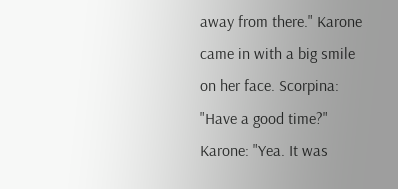away from there." Karone came in with a big smile on her face. Scorpina: "Have a good time?" Karone: "Yea. It was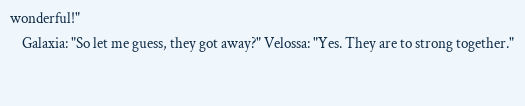wonderful!"
    Galaxia: "So let me guess, they got away?" Velossa: "Yes. They are to strong together."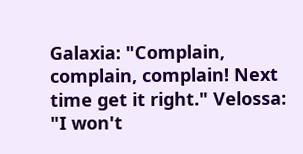Galaxia: "Complain, complain, complain! Next time get it right." Velossa: "I won't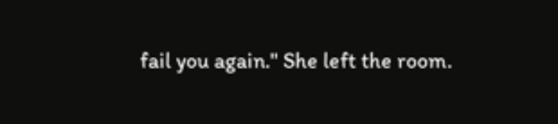fail you again." She left the room.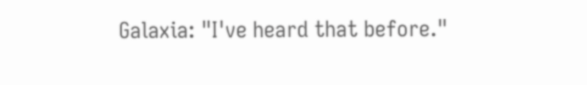Galaxia: "I've heard that before."